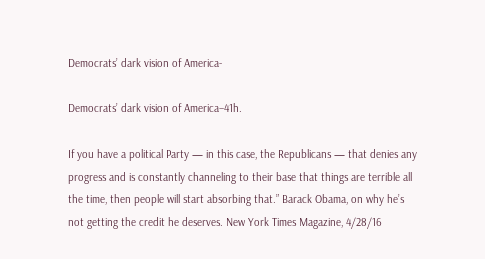Democrats’ dark vision of America-

Democrats’ dark vision of America–41h.

If you have a political Party — in this case, the Republicans — that denies any progress and is constantly channeling to their base that things are terrible all the time, then people will start absorbing that.” Barack Obama, on why he’s not getting the credit he deserves. New York Times Magazine, 4/28/16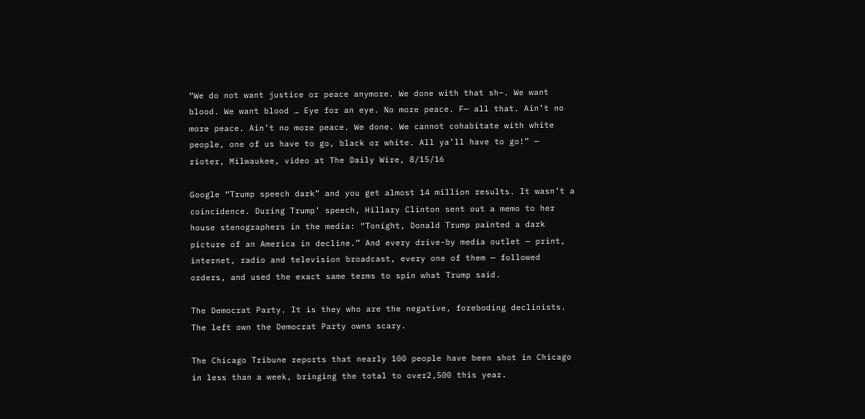“We do not want justice or peace anymore. We done with that sh–. We want blood. We want blood … Eye for an eye. No more peace. F— all that. Ain’t no more peace. Ain’t no more peace. We done. We cannot cohabitate with white people, one of us have to go, black or white. All ya’ll have to go!” — rioter, Milwaukee, video at The Daily Wire, 8/15/16

Google “Trump speech dark” and you get almost 14 million results. It wasn’t a coincidence. During Trump’ speech, Hillary Clinton sent out a memo to her house stenographers in the media: “Tonight, Donald Trump painted a dark picture of an America in decline.” And every drive-by media outlet — print, internet, radio and television broadcast, every one of them — followed orders, and used the exact same terms to spin what Trump said.

The Democrat Party. It is they who are the negative, foreboding declinists. The left own the Democrat Party owns scary.

The Chicago Tribune reports that nearly 100 people have been shot in Chicago in less than a week, bringing the total to over2,500 this year.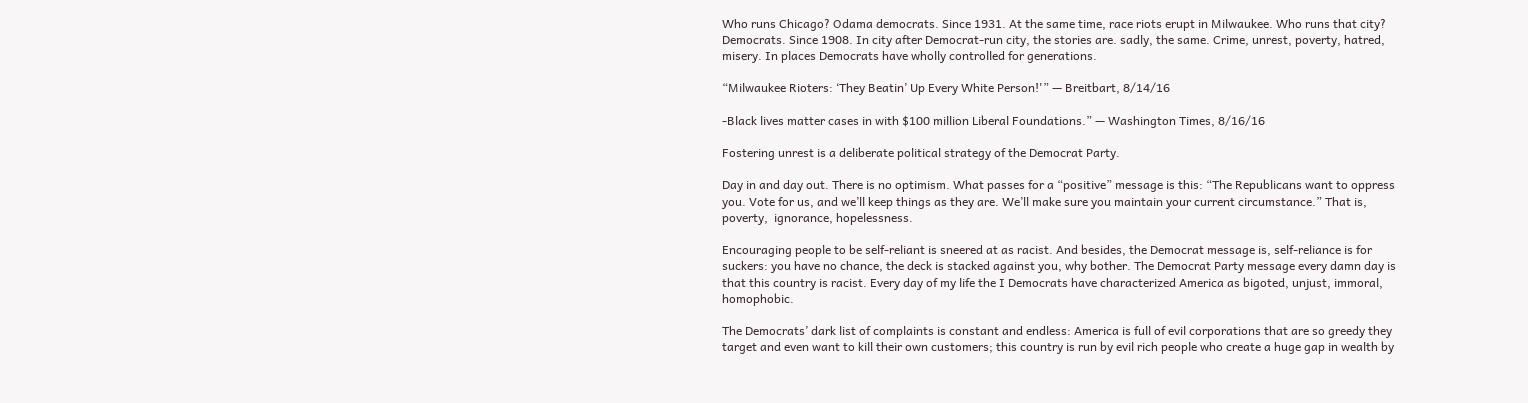Who runs Chicago? Odama democrats. Since 1931. At the same time, race riots erupt in Milwaukee. Who runs that city? Democrats. Since 1908. In city after Democrat-run city, the stories are. sadly, the same. Crime, unrest, poverty, hatred, misery. In places Democrats have wholly controlled for generations.

“Milwaukee Rioters: ‘They Beatin’ Up Every White Person!'” — Breitbart, 8/14/16

-Black lives matter cases in with $100 million Liberal Foundations.” — Washington Times, 8/16/16

Fostering unrest is a deliberate political strategy of the Democrat Party.

Day in and day out. There is no optimism. What passes for a “positive” message is this: “The Republicans want to oppress you. Vote for us, and we’ll keep things as they are. We’ll make sure you maintain your current circumstance.” That is, poverty,  ignorance, hopelessness.

Encouraging people to be self-reliant is sneered at as racist. And besides, the Democrat message is, self-reliance is for suckers: you have no chance, the deck is stacked against you, why bother. The Democrat Party message every damn day is that this country is racist. Every day of my life the I Democrats have characterized America as bigoted, unjust, immoral, homophobic.

The Democrats’ dark list of complaints is constant and endless: America is full of evil corporations that are so greedy they target and even want to kill their own customers; this country is run by evil rich people who create a huge gap in wealth by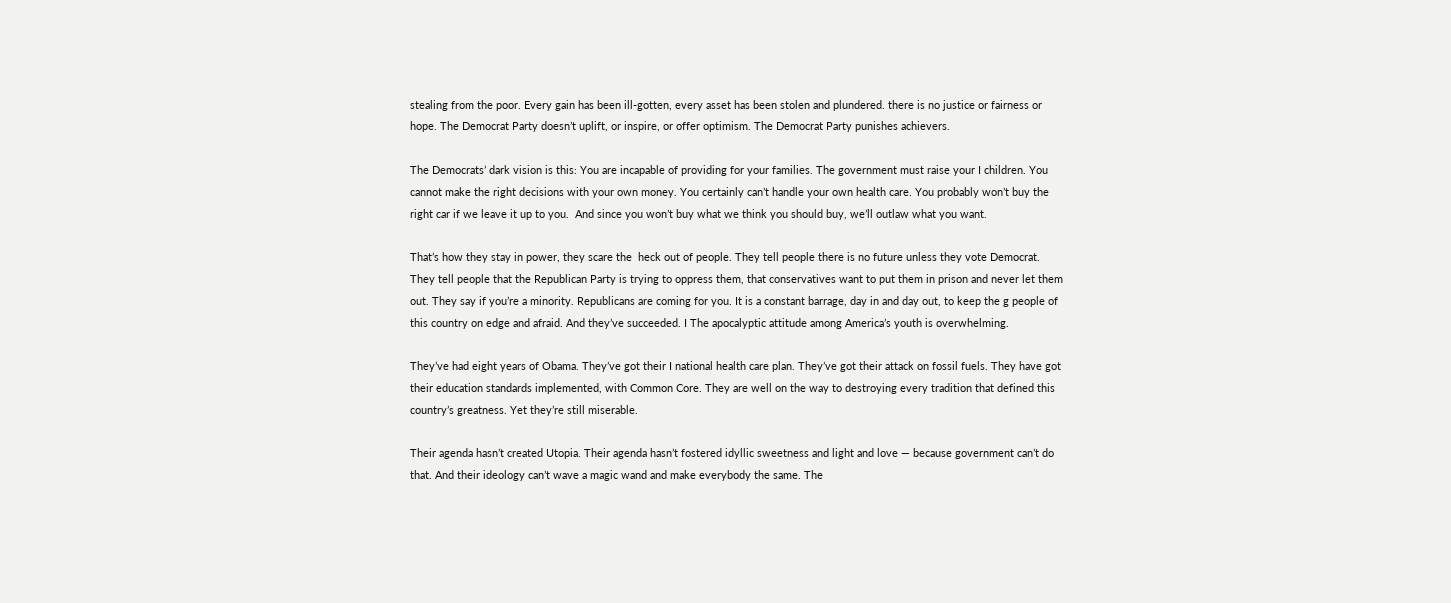stealing from the poor. Every gain has been ill-gotten, every asset has been stolen and plundered. there is no justice or fairness or hope. The Democrat Party doesn’t uplift, or inspire, or offer optimism. The Democrat Party punishes achievers.

The Democrats’ dark vision is this: You are incapable of providing for your families. The government must raise your I children. You cannot make the right decisions with your own money. You certainly can’t handle your own health care. You probably won’t buy the right car if we leave it up to you.  And since you won’t buy what we think you should buy, we’ll outlaw what you want.

That’s how they stay in power, they scare the  heck out of people. They tell people there is no future unless they vote Democrat. They tell people that the Republican Party is trying to oppress them, that conservatives want to put them in prison and never let them out. They say if you’re a minority. Republicans are coming for you. It is a constant barrage, day in and day out, to keep the g people of this country on edge and afraid. And they’ve succeeded. I The apocalyptic attitude among America’s youth is overwhelming.

They’ve had eight years of Obama. They’ve got their I national health care plan. They’ve got their attack on fossil fuels. They have got their education standards implemented, with Common Core. They are well on the way to destroying every tradition that defined this country’s greatness. Yet they’re still miserable.

Their agenda hasn’t created Utopia. Their agenda hasn’t fostered idyllic sweetness and light and love — because government can’t do that. And their ideology can’t wave a magic wand and make everybody the same. The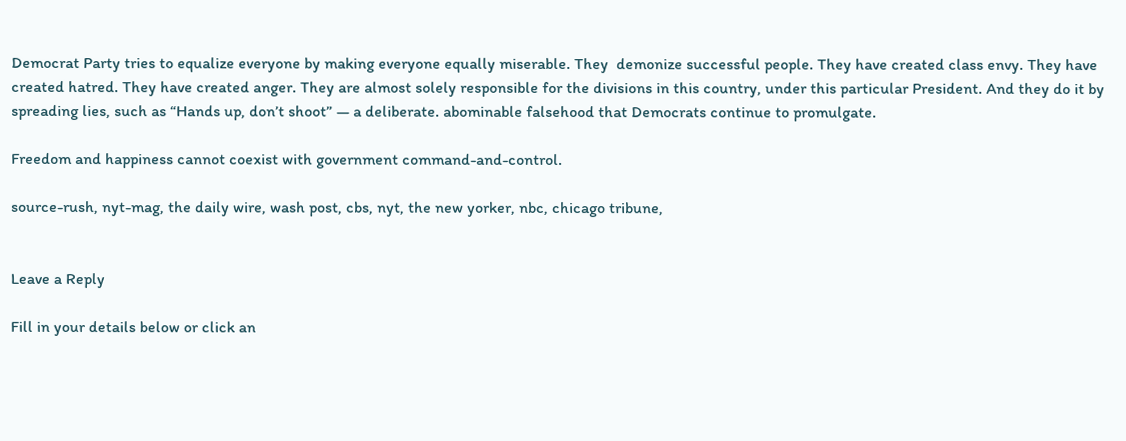Democrat Party tries to equalize everyone by making everyone equally miserable. They  demonize successful people. They have created class envy. They have created hatred. They have created anger. They are almost solely responsible for the divisions in this country, under this particular President. And they do it by spreading lies, such as “Hands up, don’t shoot” — a deliberate. abominable falsehood that Democrats continue to promulgate.

Freedom and happiness cannot coexist with government command-and-control.

source-rush, nyt-mag, the daily wire, wash post, cbs, nyt, the new yorker, nbc, chicago tribune,


Leave a Reply

Fill in your details below or click an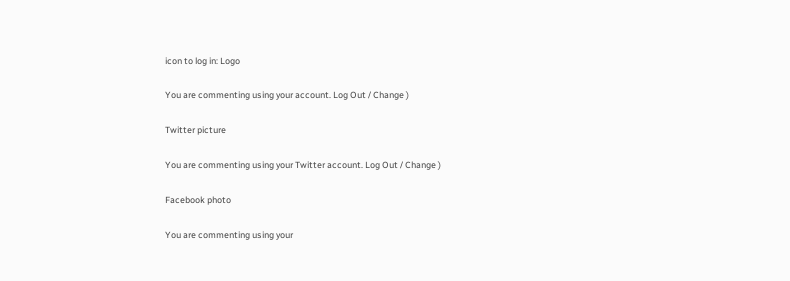icon to log in: Logo

You are commenting using your account. Log Out / Change )

Twitter picture

You are commenting using your Twitter account. Log Out / Change )

Facebook photo

You are commenting using your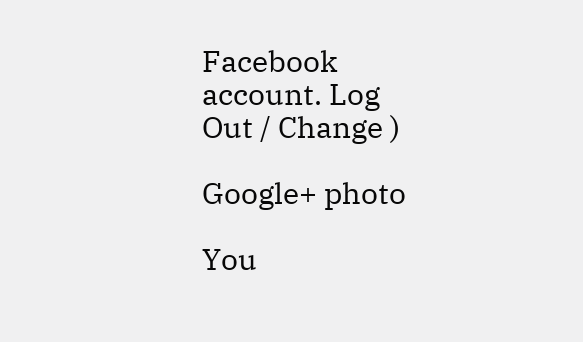Facebook account. Log Out / Change )

Google+ photo

You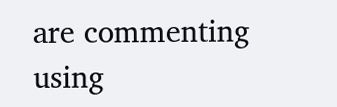are commenting using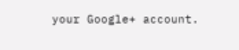your Google+ account.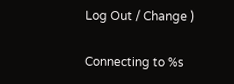Log Out / Change )

Connecting to %s